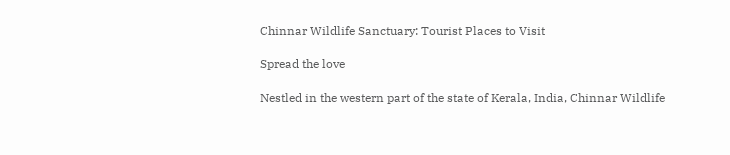Chinnar Wildlife Sanctuary: Tourist Places to Visit

Spread the love

Nestled in the western part of the state of Kerala, India, Chinnar Wildlife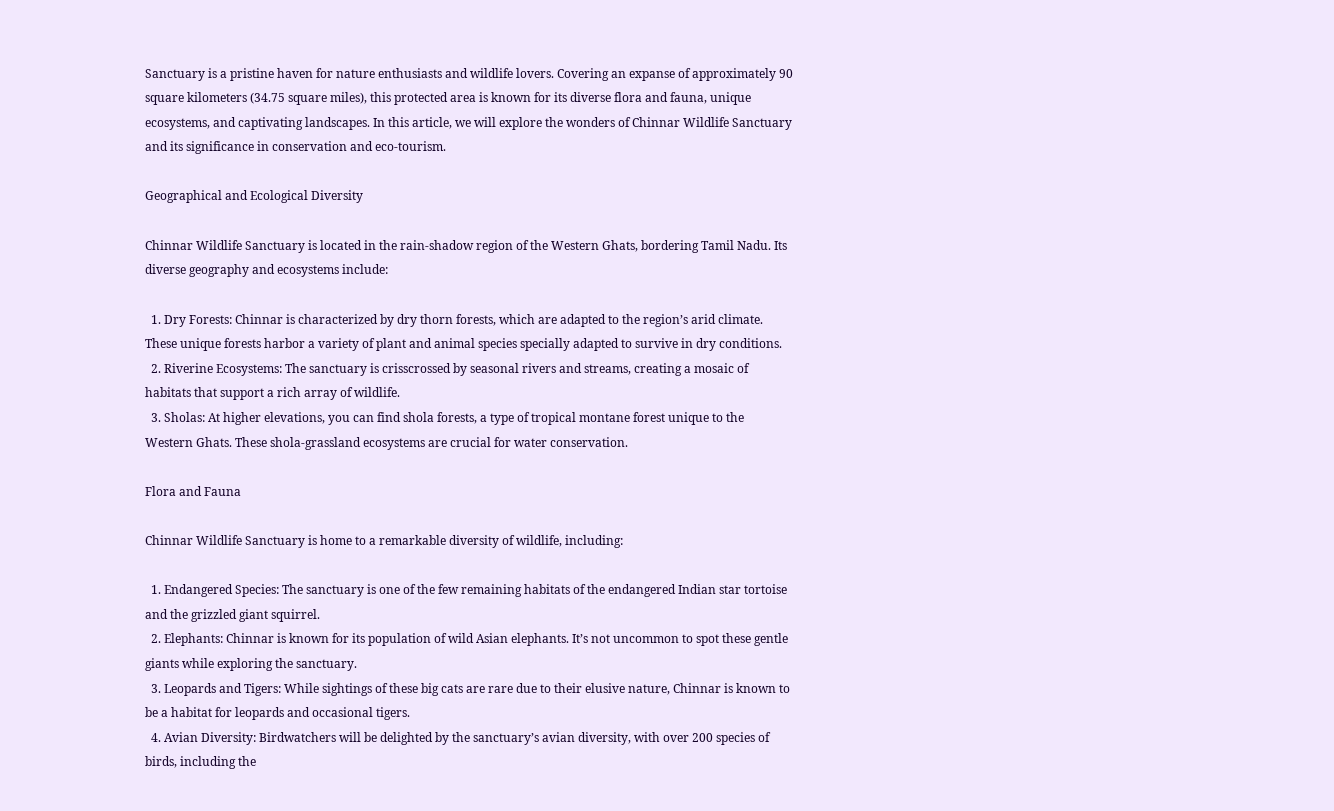Sanctuary is a pristine haven for nature enthusiasts and wildlife lovers. Covering an expanse of approximately 90 square kilometers (34.75 square miles), this protected area is known for its diverse flora and fauna, unique ecosystems, and captivating landscapes. In this article, we will explore the wonders of Chinnar Wildlife Sanctuary and its significance in conservation and eco-tourism.

Geographical and Ecological Diversity

Chinnar Wildlife Sanctuary is located in the rain-shadow region of the Western Ghats, bordering Tamil Nadu. Its diverse geography and ecosystems include:

  1. Dry Forests: Chinnar is characterized by dry thorn forests, which are adapted to the region’s arid climate. These unique forests harbor a variety of plant and animal species specially adapted to survive in dry conditions.
  2. Riverine Ecosystems: The sanctuary is crisscrossed by seasonal rivers and streams, creating a mosaic of habitats that support a rich array of wildlife.
  3. Sholas: At higher elevations, you can find shola forests, a type of tropical montane forest unique to the Western Ghats. These shola-grassland ecosystems are crucial for water conservation.

Flora and Fauna

Chinnar Wildlife Sanctuary is home to a remarkable diversity of wildlife, including:

  1. Endangered Species: The sanctuary is one of the few remaining habitats of the endangered Indian star tortoise and the grizzled giant squirrel.
  2. Elephants: Chinnar is known for its population of wild Asian elephants. It’s not uncommon to spot these gentle giants while exploring the sanctuary.
  3. Leopards and Tigers: While sightings of these big cats are rare due to their elusive nature, Chinnar is known to be a habitat for leopards and occasional tigers.
  4. Avian Diversity: Birdwatchers will be delighted by the sanctuary’s avian diversity, with over 200 species of birds, including the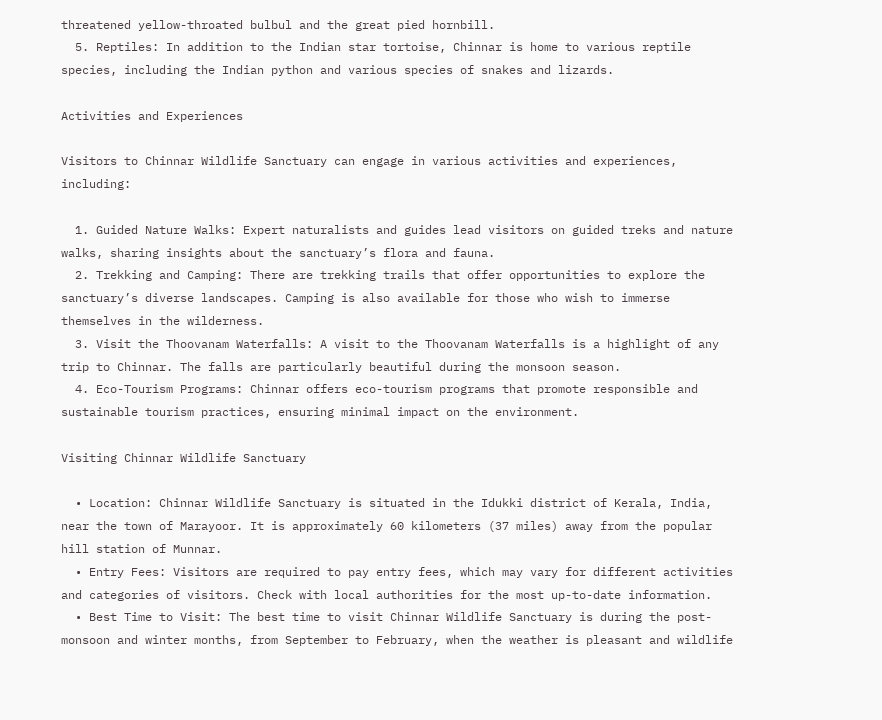threatened yellow-throated bulbul and the great pied hornbill.
  5. Reptiles: In addition to the Indian star tortoise, Chinnar is home to various reptile species, including the Indian python and various species of snakes and lizards.

Activities and Experiences

Visitors to Chinnar Wildlife Sanctuary can engage in various activities and experiences, including:

  1. Guided Nature Walks: Expert naturalists and guides lead visitors on guided treks and nature walks, sharing insights about the sanctuary’s flora and fauna.
  2. Trekking and Camping: There are trekking trails that offer opportunities to explore the sanctuary’s diverse landscapes. Camping is also available for those who wish to immerse themselves in the wilderness.
  3. Visit the Thoovanam Waterfalls: A visit to the Thoovanam Waterfalls is a highlight of any trip to Chinnar. The falls are particularly beautiful during the monsoon season.
  4. Eco-Tourism Programs: Chinnar offers eco-tourism programs that promote responsible and sustainable tourism practices, ensuring minimal impact on the environment.

Visiting Chinnar Wildlife Sanctuary

  • Location: Chinnar Wildlife Sanctuary is situated in the Idukki district of Kerala, India, near the town of Marayoor. It is approximately 60 kilometers (37 miles) away from the popular hill station of Munnar.
  • Entry Fees: Visitors are required to pay entry fees, which may vary for different activities and categories of visitors. Check with local authorities for the most up-to-date information.
  • Best Time to Visit: The best time to visit Chinnar Wildlife Sanctuary is during the post-monsoon and winter months, from September to February, when the weather is pleasant and wildlife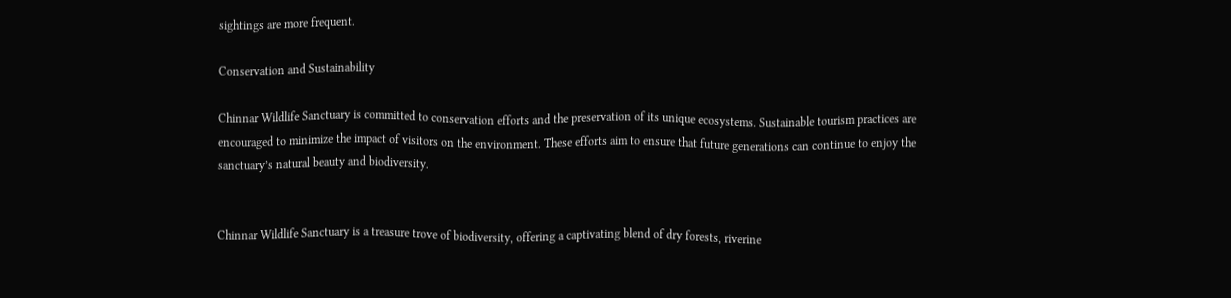sightings are more frequent.

Conservation and Sustainability

Chinnar Wildlife Sanctuary is committed to conservation efforts and the preservation of its unique ecosystems. Sustainable tourism practices are encouraged to minimize the impact of visitors on the environment. These efforts aim to ensure that future generations can continue to enjoy the sanctuary’s natural beauty and biodiversity.


Chinnar Wildlife Sanctuary is a treasure trove of biodiversity, offering a captivating blend of dry forests, riverine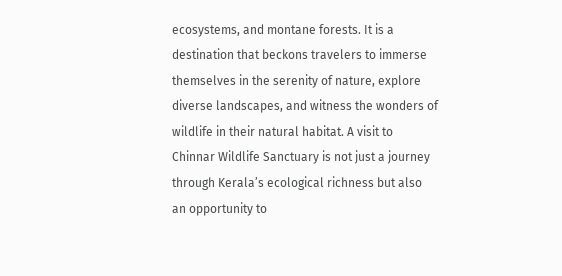ecosystems, and montane forests. It is a destination that beckons travelers to immerse themselves in the serenity of nature, explore diverse landscapes, and witness the wonders of wildlife in their natural habitat. A visit to Chinnar Wildlife Sanctuary is not just a journey through Kerala’s ecological richness but also an opportunity to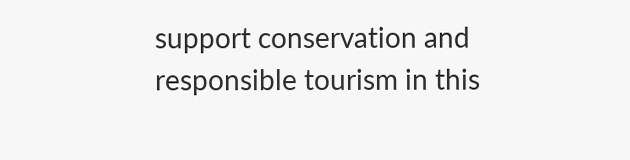support conservation and responsible tourism in this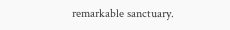remarkable sanctuary.